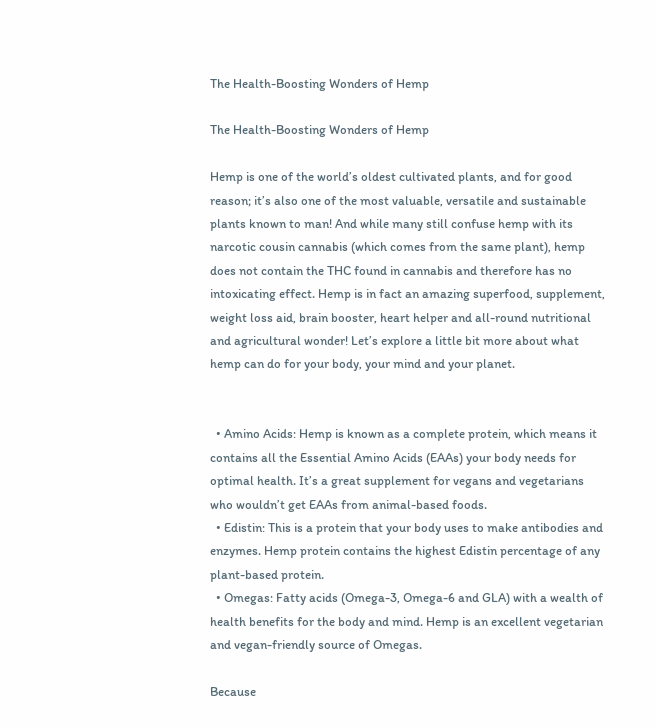The Health-Boosting Wonders of Hemp

The Health-Boosting Wonders of Hemp

Hemp is one of the world’s oldest cultivated plants, and for good reason; it’s also one of the most valuable, versatile and sustainable plants known to man! And while many still confuse hemp with its narcotic cousin cannabis (which comes from the same plant), hemp does not contain the THC found in cannabis and therefore has no intoxicating effect. Hemp is in fact an amazing superfood, supplement, weight loss aid, brain booster, heart helper and all-round nutritional and agricultural wonder! Let’s explore a little bit more about what hemp can do for your body, your mind and your planet.


  • Amino Acids: Hemp is known as a complete protein, which means it contains all the Essential Amino Acids (EAAs) your body needs for optimal health. It’s a great supplement for vegans and vegetarians who wouldn’t get EAAs from animal-based foods.
  • Edistin: This is a protein that your body uses to make antibodies and enzymes. Hemp protein contains the highest Edistin percentage of any plant-based protein.
  • Omegas: Fatty acids (Omega-3, Omega-6 and GLA) with a wealth of health benefits for the body and mind. Hemp is an excellent vegetarian and vegan-friendly source of Omegas.

Because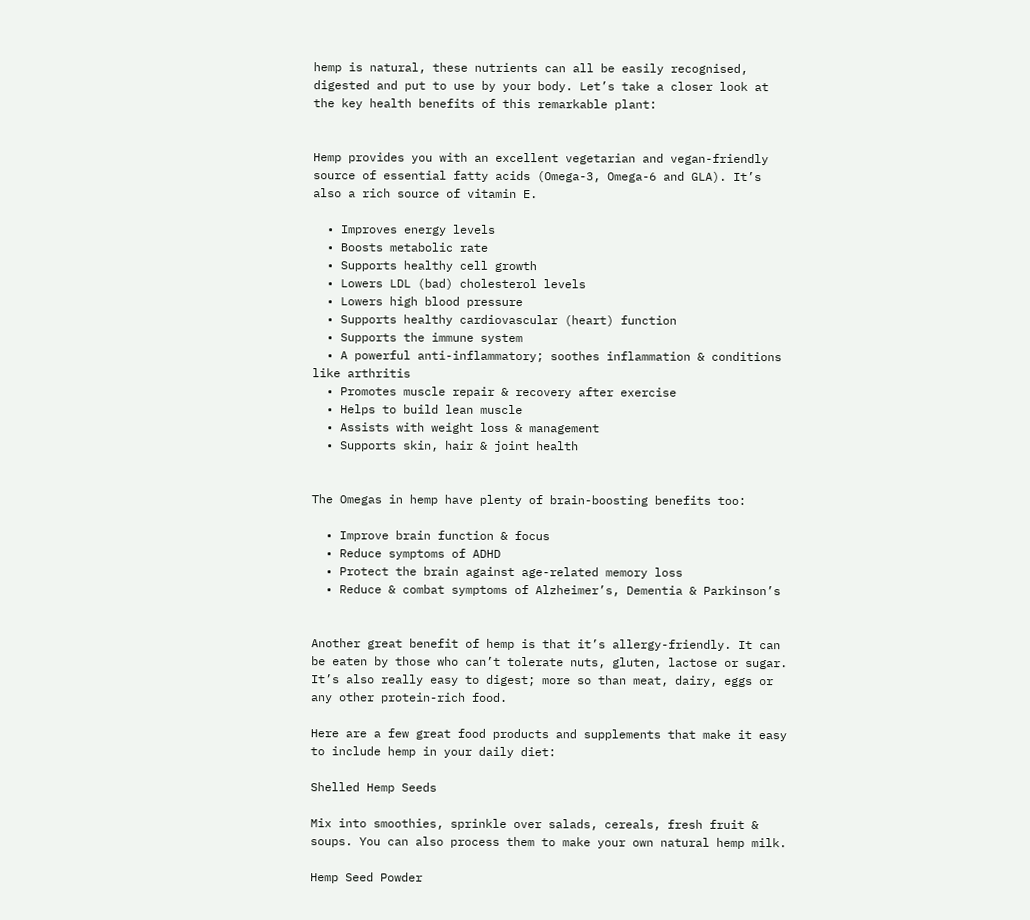hemp is natural, these nutrients can all be easily recognised, digested and put to use by your body. Let’s take a closer look at the key health benefits of this remarkable plant:


Hemp provides you with an excellent vegetarian and vegan-friendly source of essential fatty acids (Omega-3, Omega-6 and GLA). It’s also a rich source of vitamin E.

  • Improves energy levels
  • Boosts metabolic rate
  • Supports healthy cell growth
  • Lowers LDL (bad) cholesterol levels
  • Lowers high blood pressure
  • Supports healthy cardiovascular (heart) function
  • Supports the immune system
  • A powerful anti-inflammatory; soothes inflammation & conditions like arthritis
  • Promotes muscle repair & recovery after exercise
  • Helps to build lean muscle
  • Assists with weight loss & management
  • Supports skin, hair & joint health


The Omegas in hemp have plenty of brain-boosting benefits too:

  • Improve brain function & focus
  • Reduce symptoms of ADHD
  • Protect the brain against age-related memory loss
  • Reduce & combat symptoms of Alzheimer’s, Dementia & Parkinson’s


Another great benefit of hemp is that it’s allergy-friendly. It can be eaten by those who can’t tolerate nuts, gluten, lactose or sugar. It’s also really easy to digest; more so than meat, dairy, eggs or any other protein-rich food.

Here are a few great food products and supplements that make it easy to include hemp in your daily diet:

Shelled Hemp Seeds

Mix into smoothies, sprinkle over salads, cereals, fresh fruit & soups. You can also process them to make your own natural hemp milk.

Hemp Seed Powder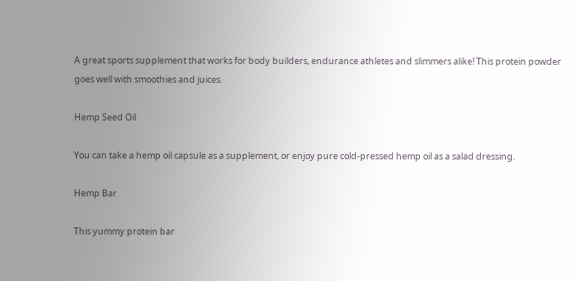A great sports supplement that works for body builders, endurance athletes and slimmers alike! This protein powder goes well with smoothies and juices.

Hemp Seed Oil

You can take a hemp oil capsule as a supplement, or enjoy pure cold-pressed hemp oil as a salad dressing.

Hemp Bar

This yummy protein bar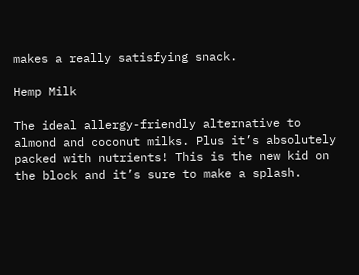makes a really satisfying snack.

Hemp Milk

The ideal allergy-friendly alternative to almond and coconut milks. Plus it’s absolutely packed with nutrients! This is the new kid on the block and it’s sure to make a splash.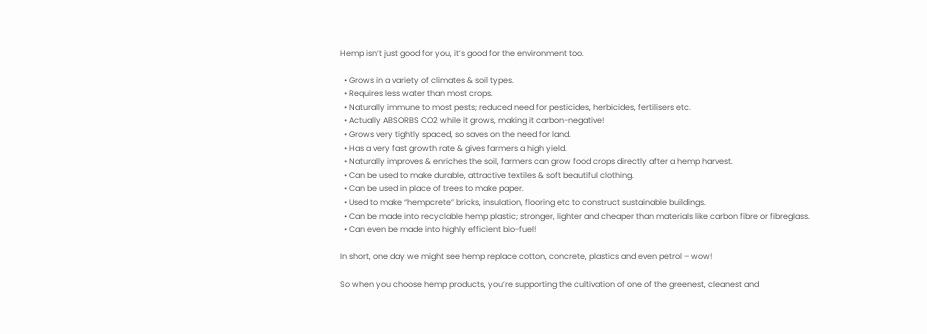Hemp isn’t just good for you, it’s good for the environment too.

  • Grows in a variety of climates & soil types.
  • Requires less water than most crops.
  • Naturally immune to most pests; reduced need for pesticides, herbicides, fertilisers etc.
  • Actually ABSORBS CO2 while it grows, making it carbon-negative!
  • Grows very tightly spaced, so saves on the need for land.
  • Has a very fast growth rate & gives farmers a high yield.
  • Naturally improves & enriches the soil, farmers can grow food crops directly after a hemp harvest.
  • Can be used to make durable, attractive textiles & soft beautiful clothing.
  • Can be used in place of trees to make paper.
  • Used to make “hempcrete” bricks, insulation, flooring etc to construct sustainable buildings.
  • Can be made into recyclable hemp plastic; stronger, lighter and cheaper than materials like carbon fibre or fibreglass.
  • Can even be made into highly efficient bio-fuel!

In short, one day we might see hemp replace cotton, concrete, plastics and even petrol – wow!

So when you choose hemp products, you’re supporting the cultivation of one of the greenest, cleanest and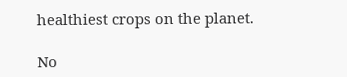healthiest crops on the planet.

No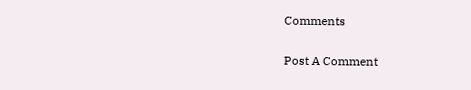Comments

Post A Comment